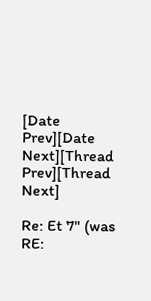[Date Prev][Date Next][Thread Prev][Thread Next]

Re: Et 7" (was RE: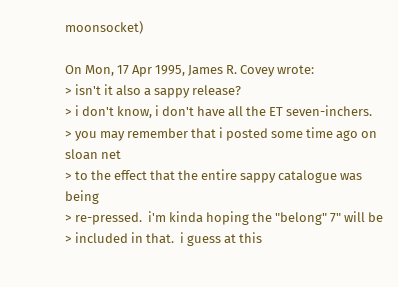moonsocket)

On Mon, 17 Apr 1995, James R. Covey wrote:
> isn't it also a sappy release?
> i don't know, i don't have all the ET seven-inchers.
> you may remember that i posted some time ago on sloan net
> to the effect that the entire sappy catalogue was being
> re-pressed.  i'm kinda hoping the "belong" 7" will be
> included in that.  i guess at this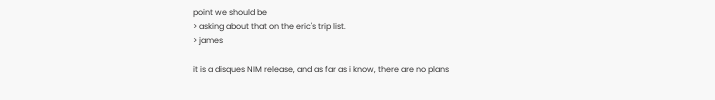point we should be
> asking about that on the eric's trip list.
> james

it is a disques NIM release, and as far as i know, there are no plans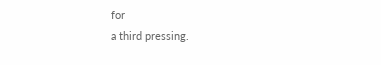for
a third pressing.